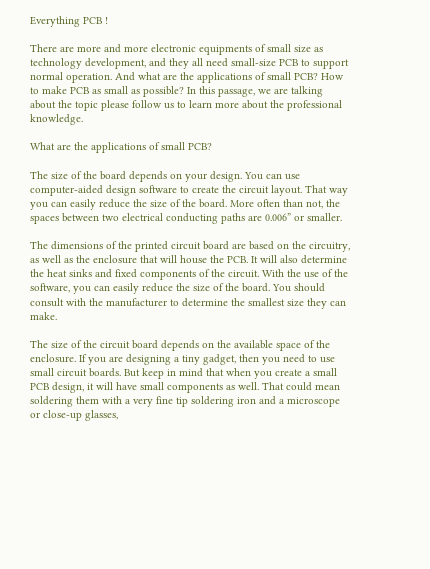Everything PCB !

There are more and more electronic equipments of small size as technology development, and they all need small-size PCB to support normal operation. And what are the applications of small PCB? How to make PCB as small as possible? In this passage, we are talking about the topic please follow us to learn more about the professional knowledge.

What are the applications of small PCB?

The size of the board depends on your design. You can use computer-aided design software to create the circuit layout. That way you can easily reduce the size of the board. More often than not, the spaces between two electrical conducting paths are 0.006” or smaller.

The dimensions of the printed circuit board are based on the circuitry, as well as the enclosure that will house the PCB. It will also determine the heat sinks and fixed components of the circuit. With the use of the software, you can easily reduce the size of the board. You should consult with the manufacturer to determine the smallest size they can make.

The size of the circuit board depends on the available space of the enclosure. If you are designing a tiny gadget, then you need to use small circuit boards. But keep in mind that when you create a small PCB design, it will have small components as well. That could mean soldering them with a very fine tip soldering iron and a microscope or close-up glasses,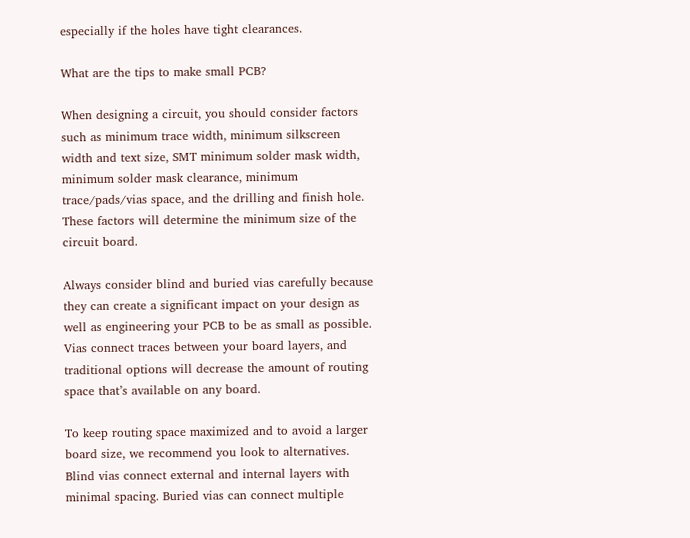especially if the holes have tight clearances.

What are the tips to make small PCB?

When designing a circuit, you should consider factors such as minimum trace width, minimum silkscreen width and text size, SMT minimum solder mask width, minimum solder mask clearance, minimum trace/pads/vias space, and the drilling and finish hole. These factors will determine the minimum size of the circuit board.

Always consider blind and buried vias carefully because they can create a significant impact on your design as well as engineering your PCB to be as small as possible. Vias connect traces between your board layers, and traditional options will decrease the amount of routing space that’s available on any board.

To keep routing space maximized and to avoid a larger board size, we recommend you look to alternatives. Blind vias connect external and internal layers with minimal spacing. Buried vias can connect multiple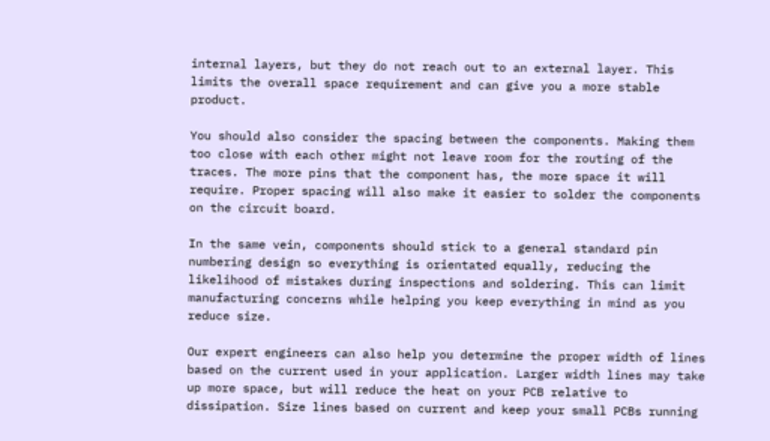internal layers, but they do not reach out to an external layer. This limits the overall space requirement and can give you a more stable product.

You should also consider the spacing between the components. Making them too close with each other might not leave room for the routing of the traces. The more pins that the component has, the more space it will require. Proper spacing will also make it easier to solder the components on the circuit board.

In the same vein, components should stick to a general standard pin numbering design so everything is orientated equally, reducing the likelihood of mistakes during inspections and soldering. This can limit manufacturing concerns while helping you keep everything in mind as you reduce size.

Our expert engineers can also help you determine the proper width of lines based on the current used in your application. Larger width lines may take up more space, but will reduce the heat on your PCB relative to dissipation. Size lines based on current and keep your small PCBs running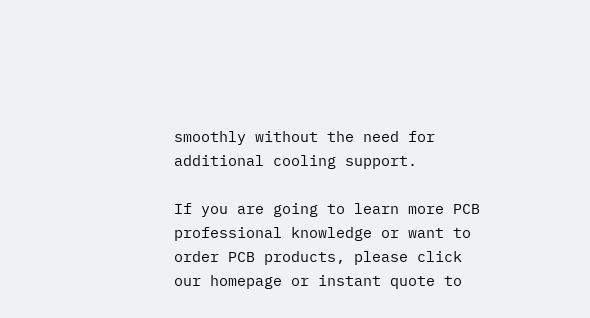smoothly without the need for additional cooling support.

If you are going to learn more PCB professional knowledge or want to order PCB products, please click our homepage or instant quote to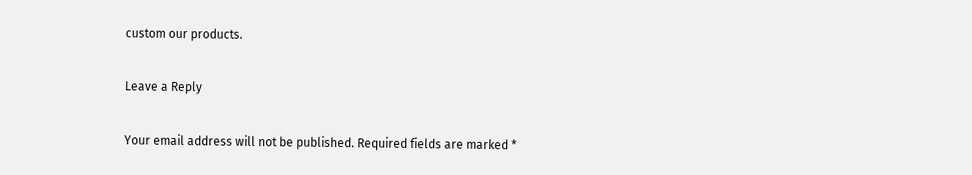custom our products.

Leave a Reply

Your email address will not be published. Required fields are marked *